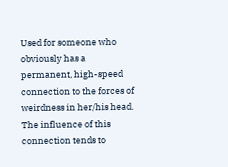Used for someone who obviously has a permanent, high-speed connection to the forces of weirdness in her/his head. The influence of this connection tends to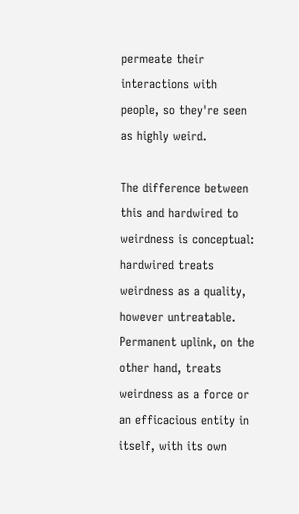permeate their interactions with people, so they're seen as highly weird.

The difference between this and hardwired to weirdness is conceptual: hardwired treats weirdness as a quality, however untreatable. Permanent uplink, on the other hand, treats weirdness as a force or an efficacious entity in itself, with its own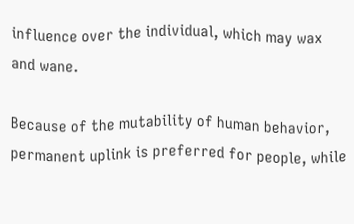influence over the individual, which may wax and wane.

Because of the mutability of human behavior, permanent uplink is preferred for people, while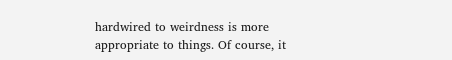hardwired to weirdness is more appropriate to things. Of course, it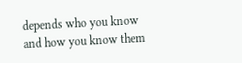depends who you know and how you know them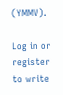(YMMV).

Log in or register to write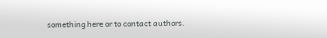something here or to contact authors.